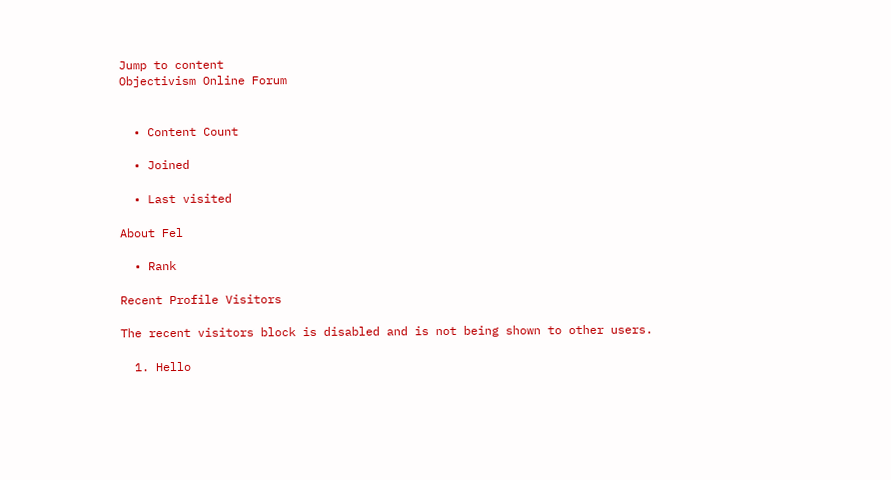Jump to content
Objectivism Online Forum


  • Content Count

  • Joined

  • Last visited

About Fel

  • Rank

Recent Profile Visitors

The recent visitors block is disabled and is not being shown to other users.

  1. Hello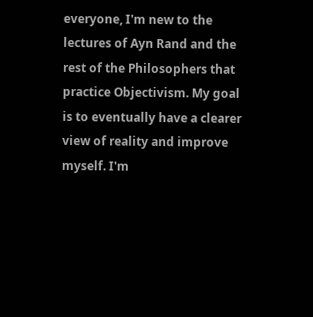everyone, I'm new to the lectures of Ayn Rand and the rest of the Philosophers that practice Objectivism. My goal is to eventually have a clearer view of reality and improve myself. I'm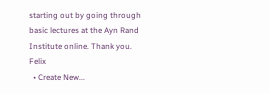starting out by going through basic lectures at the Ayn Rand Institute online. Thank you. Felix
  • Create New...